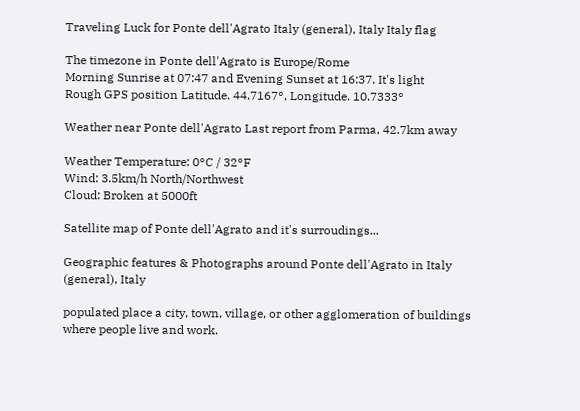Traveling Luck for Ponte dell'Agrato Italy (general), Italy Italy flag

The timezone in Ponte dell'Agrato is Europe/Rome
Morning Sunrise at 07:47 and Evening Sunset at 16:37. It's light
Rough GPS position Latitude. 44.7167°, Longitude. 10.7333°

Weather near Ponte dell'Agrato Last report from Parma, 42.7km away

Weather Temperature: 0°C / 32°F
Wind: 3.5km/h North/Northwest
Cloud: Broken at 5000ft

Satellite map of Ponte dell'Agrato and it's surroudings...

Geographic features & Photographs around Ponte dell'Agrato in Italy (general), Italy

populated place a city, town, village, or other agglomeration of buildings where people live and work.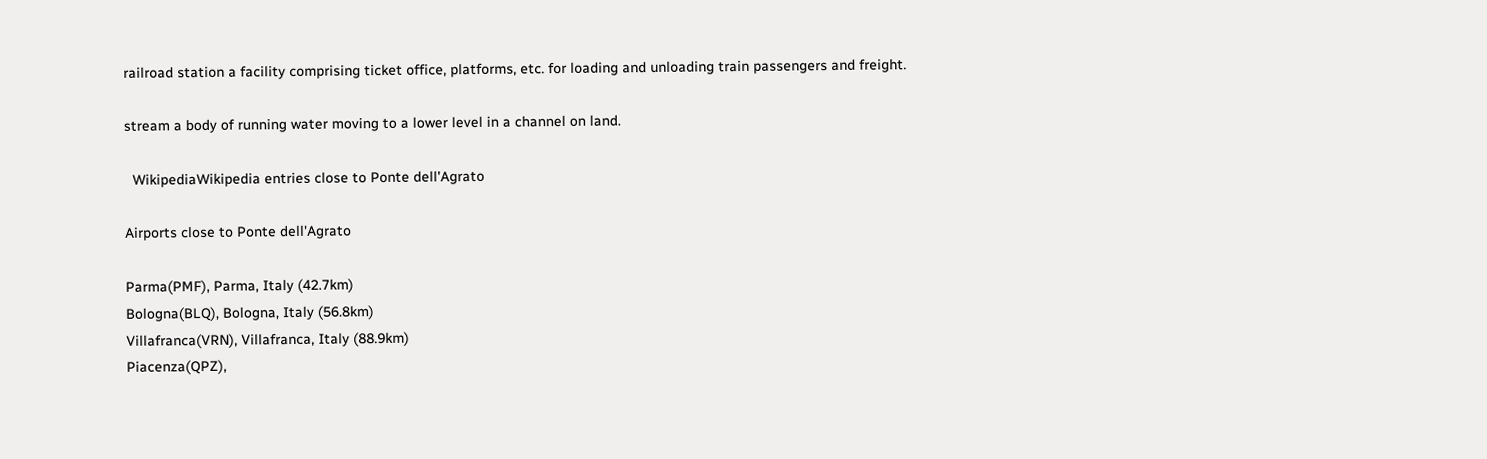railroad station a facility comprising ticket office, platforms, etc. for loading and unloading train passengers and freight.

stream a body of running water moving to a lower level in a channel on land.

  WikipediaWikipedia entries close to Ponte dell'Agrato

Airports close to Ponte dell'Agrato

Parma(PMF), Parma, Italy (42.7km)
Bologna(BLQ), Bologna, Italy (56.8km)
Villafranca(VRN), Villafranca, Italy (88.9km)
Piacenza(QPZ),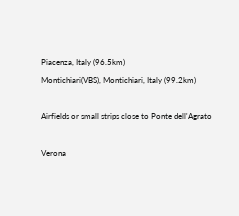Piacenza, Italy (96.5km)
Montichiari(VBS), Montichiari, Italy (99.2km)

Airfields or small strips close to Ponte dell'Agrato

Verona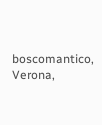boscomantico, Verona,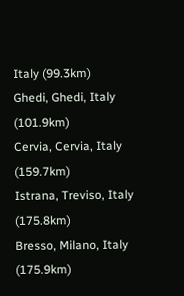Italy (99.3km)
Ghedi, Ghedi, Italy (101.9km)
Cervia, Cervia, Italy (159.7km)
Istrana, Treviso, Italy (175.8km)
Bresso, Milano, Italy (175.9km)